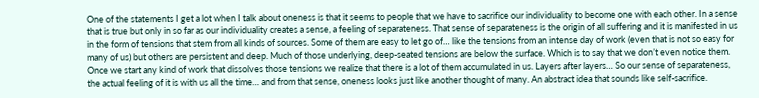One of the statements I get a lot when I talk about oneness is that it seems to people that we have to sacrifice our individuality to become one with each other. In a sense that is true but only in so far as our individuality creates a sense, a feeling of separateness. That sense of separateness is the origin of all suffering and it is manifested in us in the form of tensions that stem from all kinds of sources. Some of them are easy to let go of… like the tensions from an intense day of work (even that is not so easy for many of us) but others are persistent and deep. Much of those underlying, deep-seated tensions are below the surface. Which is to say that we don’t even notice them. Once we start any kind of work that dissolves those tensions we realize that there is a lot of them accumulated in us. Layers after layers… So our sense of separateness, the actual feeling of it is with us all the time… and from that sense, oneness looks just like another thought of many. An abstract idea that sounds like self-sacrifice.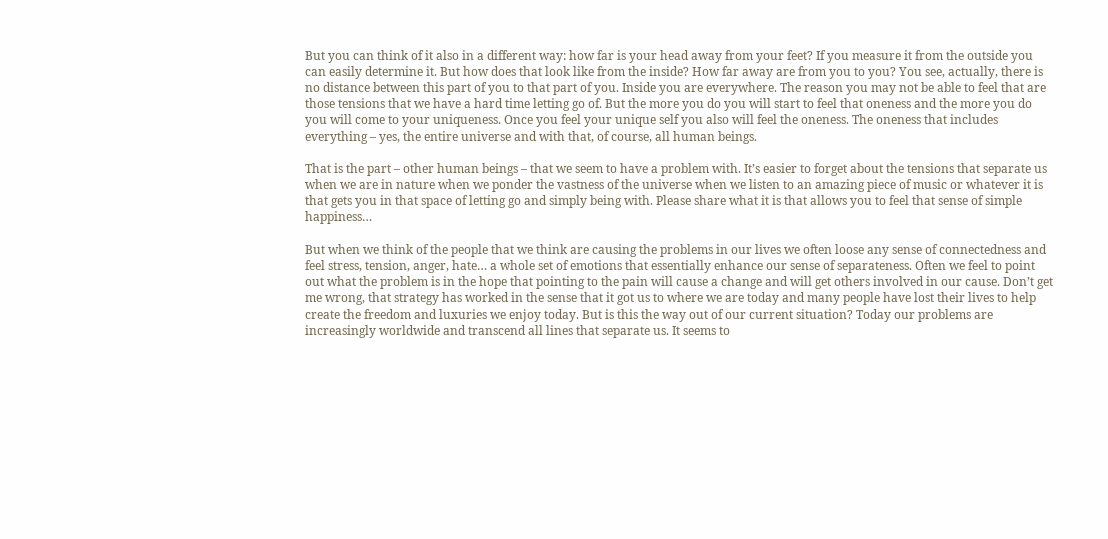But you can think of it also in a different way: how far is your head away from your feet? If you measure it from the outside you can easily determine it. But how does that look like from the inside? How far away are from you to you? You see, actually, there is no distance between this part of you to that part of you. Inside you are everywhere. The reason you may not be able to feel that are those tensions that we have a hard time letting go of. But the more you do you will start to feel that oneness and the more you do you will come to your uniqueness. Once you feel your unique self you also will feel the oneness. The oneness that includes everything – yes, the entire universe and with that, of course, all human beings.

That is the part – other human beings – that we seem to have a problem with. It’s easier to forget about the tensions that separate us when we are in nature when we ponder the vastness of the universe when we listen to an amazing piece of music or whatever it is that gets you in that space of letting go and simply being with. Please share what it is that allows you to feel that sense of simple happiness…

But when we think of the people that we think are causing the problems in our lives we often loose any sense of connectedness and feel stress, tension, anger, hate… a whole set of emotions that essentially enhance our sense of separateness. Often we feel to point out what the problem is in the hope that pointing to the pain will cause a change and will get others involved in our cause. Don’t get me wrong, that strategy has worked in the sense that it got us to where we are today and many people have lost their lives to help create the freedom and luxuries we enjoy today. But is this the way out of our current situation? Today our problems are increasingly worldwide and transcend all lines that separate us. It seems to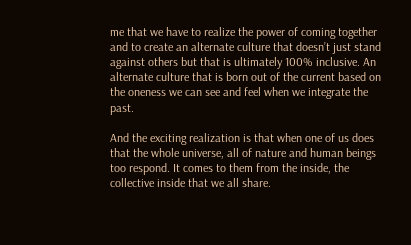me that we have to realize the power of coming together and to create an alternate culture that doesn’t just stand against others but that is ultimately 100% inclusive. An alternate culture that is born out of the current based on the oneness we can see and feel when we integrate the past.

And the exciting realization is that when one of us does that the whole universe, all of nature and human beings too respond. It comes to them from the inside, the collective inside that we all share.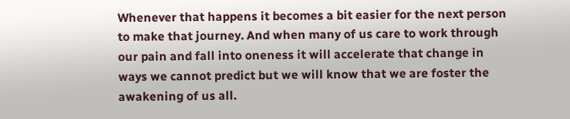Whenever that happens it becomes a bit easier for the next person to make that journey. And when many of us care to work through our pain and fall into oneness it will accelerate that change in ways we cannot predict but we will know that we are foster the awakening of us all.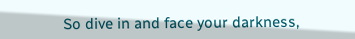So dive in and face your darkness,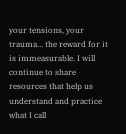your tensions, your trauma… the reward for it is immeasurable. I will continue to share resources that help us understand and practice what I call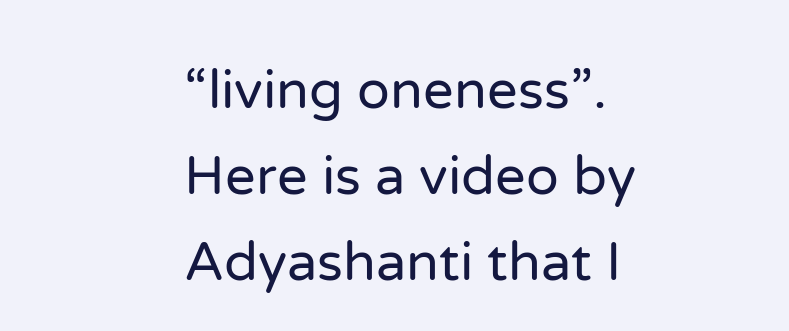“living oneness”. Here is a video by Adyashanti that I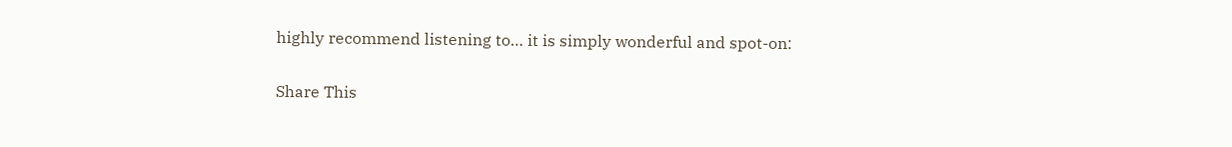highly recommend listening to… it is simply wonderful and spot-on:

Share This